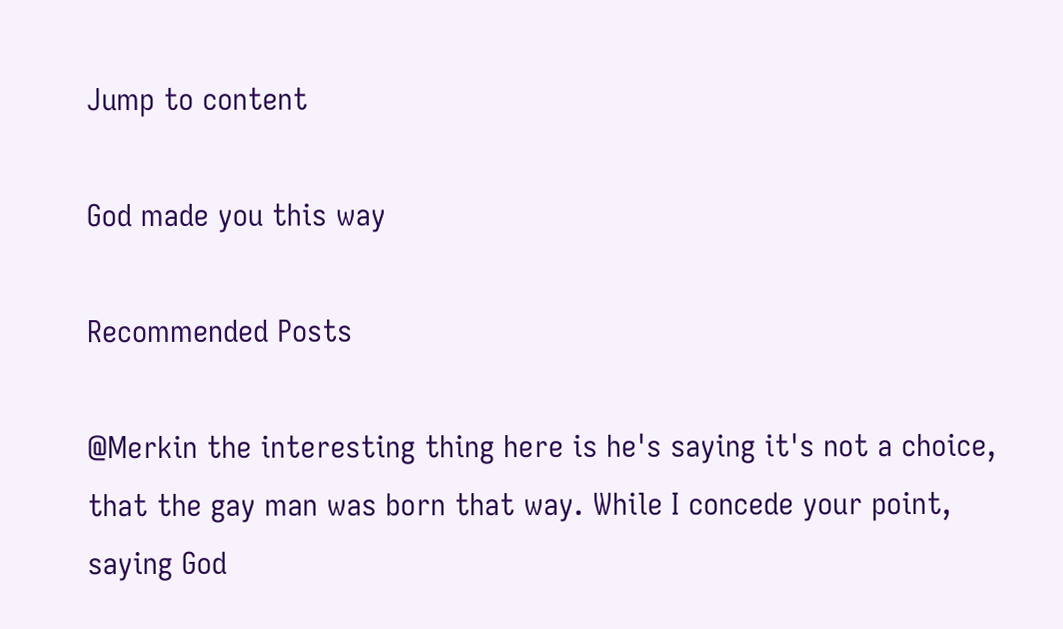Jump to content

God made you this way

Recommended Posts

@Merkin the interesting thing here is he's saying it's not a choice, that the gay man was born that way. While I concede your point, saying God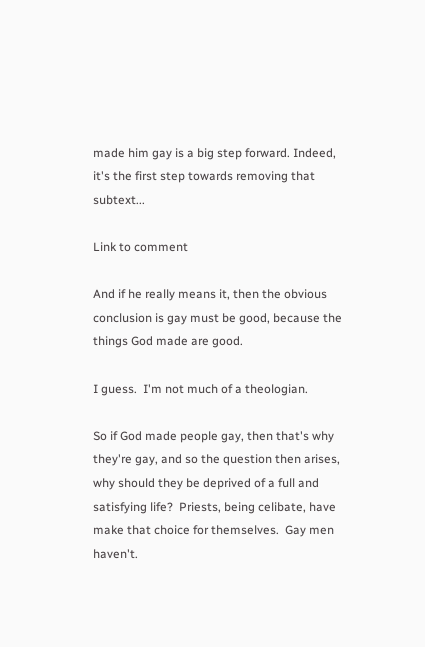made him gay is a big step forward. Indeed, it's the first step towards removing that subtext...

Link to comment

And if he really means it, then the obvious conclusion is gay must be good, because the things God made are good.

I guess.  I'm not much of a theologian.

So if God made people gay, then that's why they're gay, and so the question then arises, why should they be deprived of a full and satisfying life?  Priests, being celibate, have make that choice for themselves.  Gay men haven't.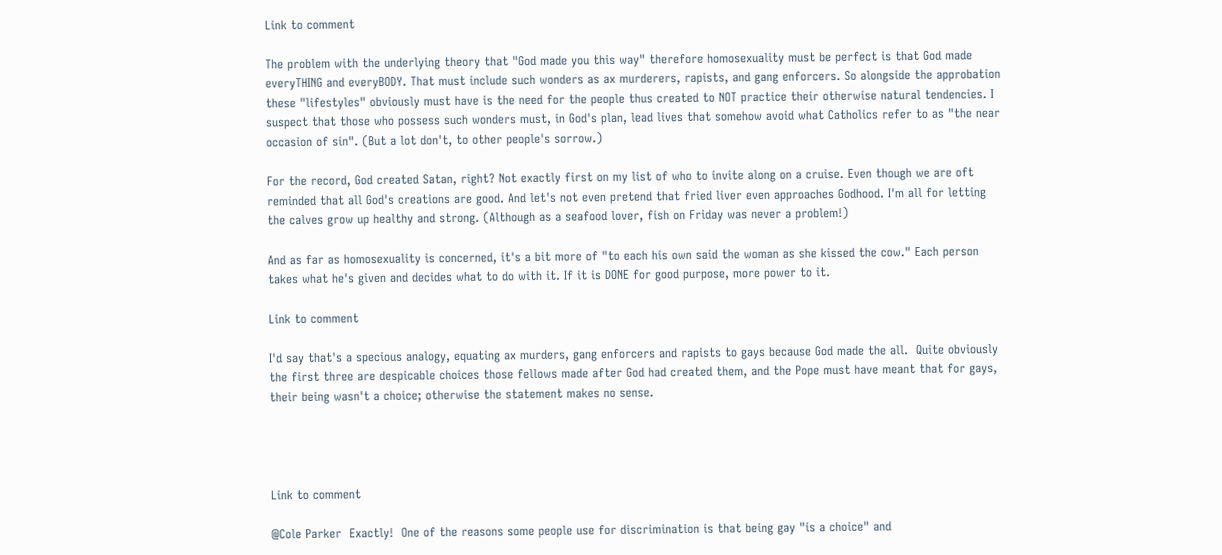Link to comment

The problem with the underlying theory that "God made you this way" therefore homosexuality must be perfect is that God made everyTHING and everyBODY. That must include such wonders as ax murderers, rapists, and gang enforcers. So alongside the approbation these "lifestyles" obviously must have is the need for the people thus created to NOT practice their otherwise natural tendencies. I suspect that those who possess such wonders must, in God's plan, lead lives that somehow avoid what Catholics refer to as "the near occasion of sin". (But a lot don't, to other people's sorrow.)

For the record, God created Satan, right? Not exactly first on my list of who to invite along on a cruise. Even though we are oft reminded that all God's creations are good. And let's not even pretend that fried liver even approaches Godhood. I'm all for letting the calves grow up healthy and strong. (Although as a seafood lover, fish on Friday was never a problem!)

And as far as homosexuality is concerned, it's a bit more of "to each his own said the woman as she kissed the cow." Each person takes what he's given and decides what to do with it. If it is DONE for good purpose, more power to it.

Link to comment

I'd say that's a specious analogy, equating ax murders, gang enforcers and rapists to gays because God made the all.  Quite obviously the first three are despicable choices those fellows made after God had created them, and the Pope must have meant that for gays, their being wasn't a choice; otherwise the statement makes no sense.




Link to comment

@Cole Parker  Exactly!  One of the reasons some people use for discrimination is that being gay "is a choice" and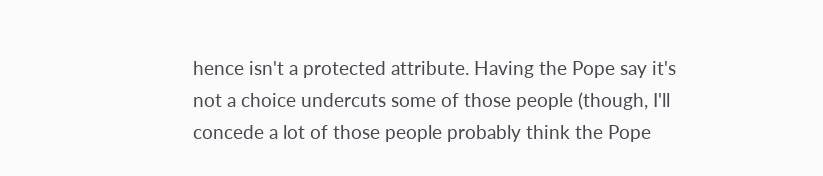hence isn't a protected attribute. Having the Pope say it's not a choice undercuts some of those people (though, I'll concede a lot of those people probably think the Pope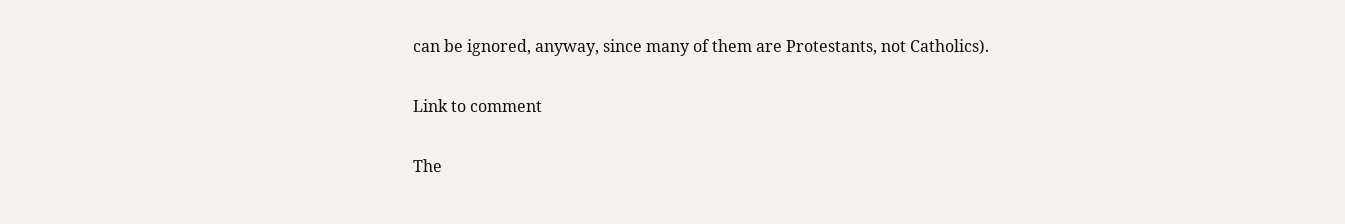can be ignored, anyway, since many of them are Protestants, not Catholics).

Link to comment

The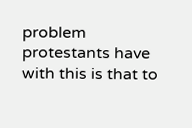problem protestants have with this is that to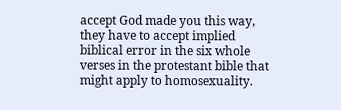accept God made you this way, they have to accept implied biblical error in the six whole verses in the protestant bible that might apply to homosexuality.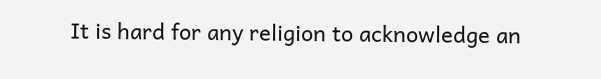It is hard for any religion to acknowledge an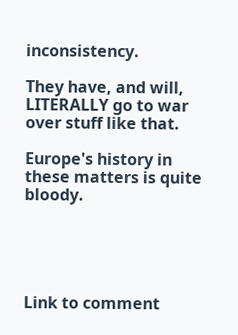inconsistency.

They have, and will, LITERALLY go to war over stuff like that.

Europe's history in these matters is quite bloody.





Link to comment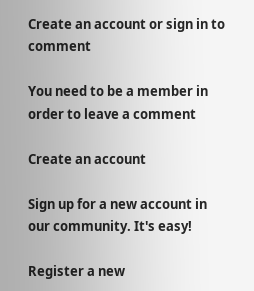Create an account or sign in to comment

You need to be a member in order to leave a comment

Create an account

Sign up for a new account in our community. It's easy!

Register a new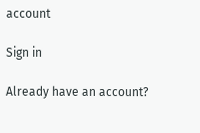account

Sign in

Already have an account?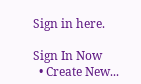Sign in here.

Sign In Now
  • Create New...